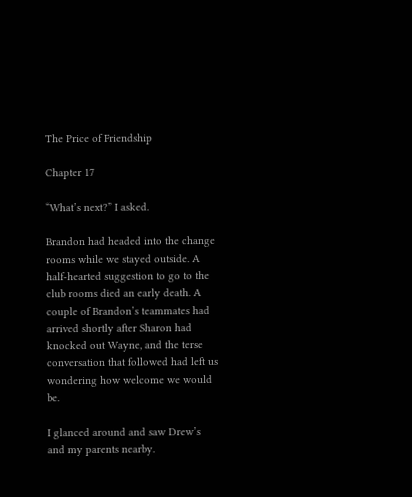The Price of Friendship

Chapter 17

“What’s next?” I asked.

Brandon had headed into the change rooms while we stayed outside. A half-hearted suggestion to go to the club rooms died an early death. A couple of Brandon’s teammates had arrived shortly after Sharon had knocked out Wayne, and the terse conversation that followed had left us wondering how welcome we would be.

I glanced around and saw Drew’s and my parents nearby.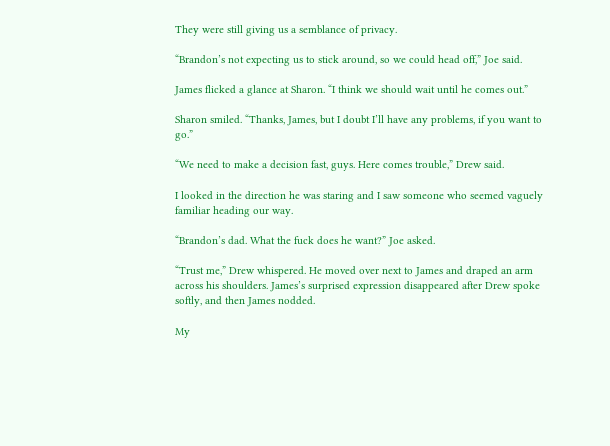They were still giving us a semblance of privacy.

“Brandon’s not expecting us to stick around, so we could head off,” Joe said.

James flicked a glance at Sharon. “I think we should wait until he comes out.”

Sharon smiled. “Thanks, James, but I doubt I’ll have any problems, if you want to go.”

“We need to make a decision fast, guys. Here comes trouble,” Drew said.

I looked in the direction he was staring and I saw someone who seemed vaguely familiar heading our way.

“Brandon’s dad. What the fuck does he want?” Joe asked.

“Trust me,” Drew whispered. He moved over next to James and draped an arm across his shoulders. James’s surprised expression disappeared after Drew spoke softly, and then James nodded.

My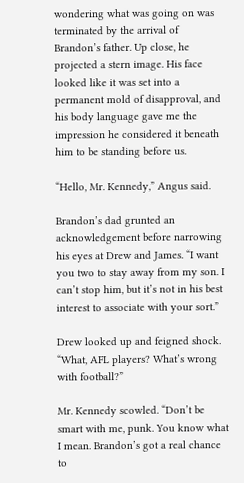wondering what was going on was terminated by the arrival of Brandon’s father. Up close, he projected a stern image. His face looked like it was set into a permanent mold of disapproval, and his body language gave me the impression he considered it beneath him to be standing before us.

“Hello, Mr. Kennedy,” Angus said.

Brandon’s dad grunted an acknowledgement before narrowing his eyes at Drew and James. “I want you two to stay away from my son. I can’t stop him, but it’s not in his best interest to associate with your sort.”

Drew looked up and feigned shock. “What, AFL players? What’s wrong with football?”

Mr. Kennedy scowled. “Don’t be smart with me, punk. You know what I mean. Brandon’s got a real chance to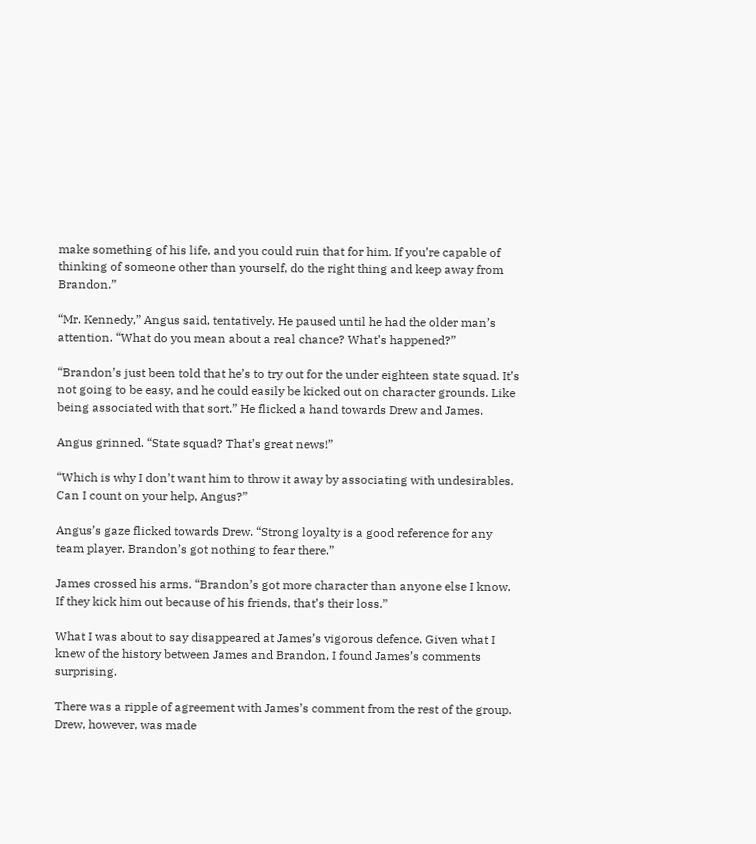make something of his life, and you could ruin that for him. If you’re capable of thinking of someone other than yourself, do the right thing and keep away from Brandon.”

“Mr. Kennedy,” Angus said, tentatively. He paused until he had the older man’s attention. “What do you mean about a real chance? What’s happened?”

“Brandon’s just been told that he’s to try out for the under eighteen state squad. It’s not going to be easy, and he could easily be kicked out on character grounds. Like being associated with that sort.” He flicked a hand towards Drew and James.

Angus grinned. “State squad? That’s great news!”

“Which is why I don’t want him to throw it away by associating with undesirables. Can I count on your help, Angus?”

Angus’s gaze flicked towards Drew. “Strong loyalty is a good reference for any team player. Brandon’s got nothing to fear there.”

James crossed his arms. “Brandon’s got more character than anyone else I know. If they kick him out because of his friends, that’s their loss.”

What I was about to say disappeared at James’s vigorous defence. Given what I knew of the history between James and Brandon, I found James’s comments surprising.

There was a ripple of agreement with James’s comment from the rest of the group. Drew, however, was made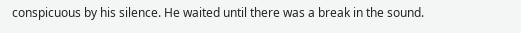conspicuous by his silence. He waited until there was a break in the sound.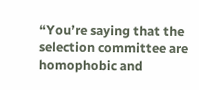“You’re saying that the selection committee are homophobic and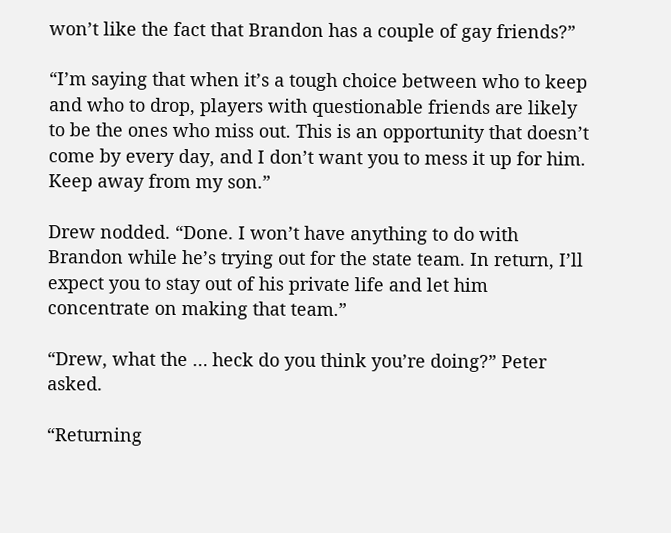won’t like the fact that Brandon has a couple of gay friends?”

“I’m saying that when it’s a tough choice between who to keep and who to drop, players with questionable friends are likely to be the ones who miss out. This is an opportunity that doesn’t come by every day, and I don’t want you to mess it up for him. Keep away from my son.”

Drew nodded. “Done. I won’t have anything to do with Brandon while he’s trying out for the state team. In return, I’ll expect you to stay out of his private life and let him concentrate on making that team.”

“Drew, what the … heck do you think you’re doing?” Peter asked.

“Returning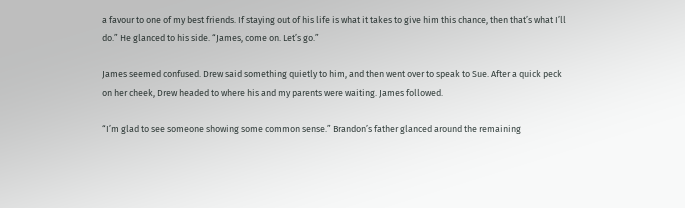a favour to one of my best friends. If staying out of his life is what it takes to give him this chance, then that’s what I’ll do.” He glanced to his side. “James, come on. Let’s go.”

James seemed confused. Drew said something quietly to him, and then went over to speak to Sue. After a quick peck on her cheek, Drew headed to where his and my parents were waiting. James followed.

“I’m glad to see someone showing some common sense.” Brandon’s father glanced around the remaining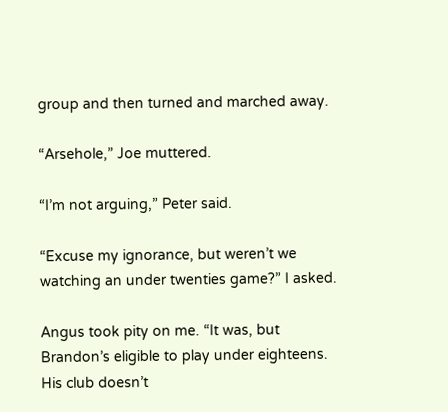group and then turned and marched away.

“Arsehole,” Joe muttered.

“I’m not arguing,” Peter said.

“Excuse my ignorance, but weren’t we watching an under twenties game?” I asked.

Angus took pity on me. “It was, but Brandon’s eligible to play under eighteens. His club doesn’t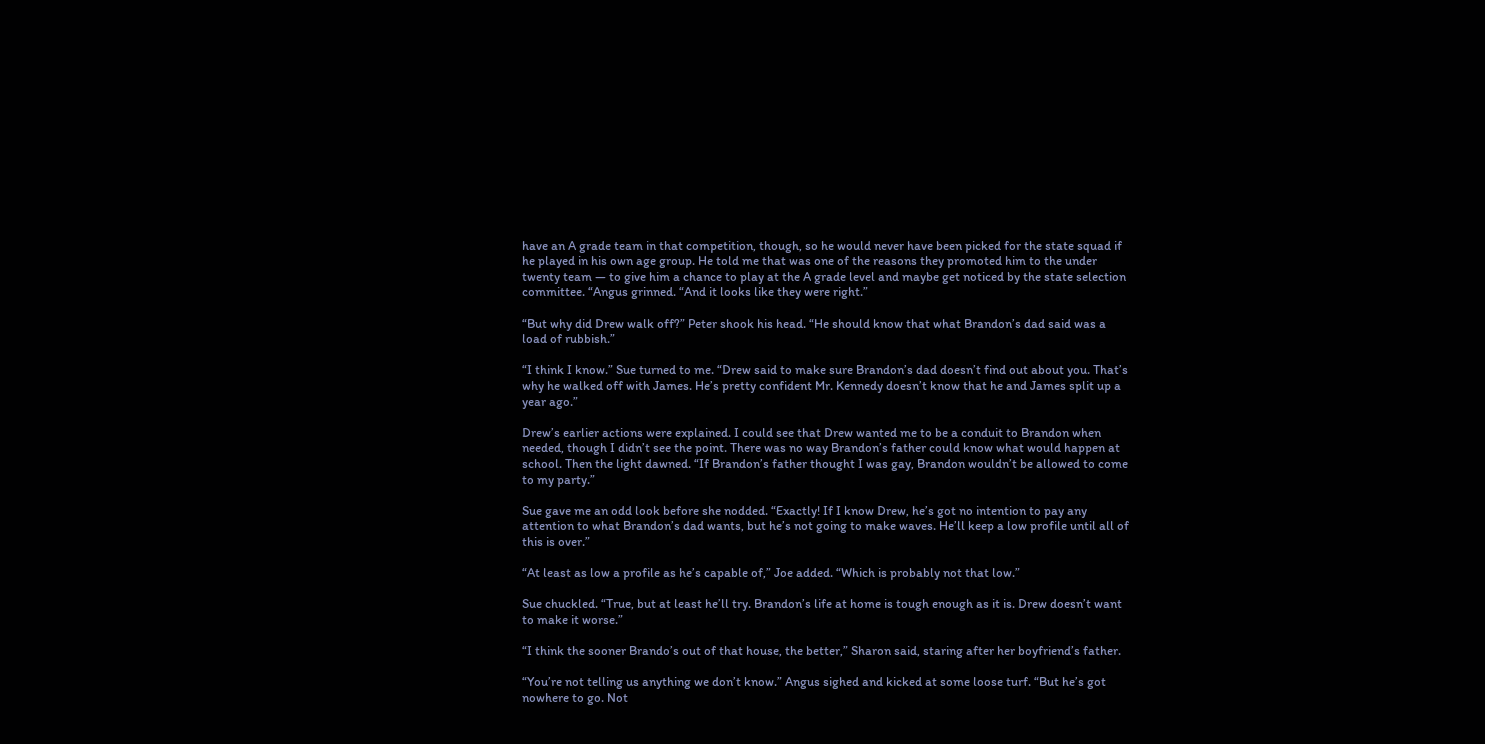have an A grade team in that competition, though, so he would never have been picked for the state squad if he played in his own age group. He told me that was one of the reasons they promoted him to the under twenty team — to give him a chance to play at the A grade level and maybe get noticed by the state selection committee. “Angus grinned. “And it looks like they were right.”

“But why did Drew walk off?” Peter shook his head. “He should know that what Brandon’s dad said was a load of rubbish.”

“I think I know.” Sue turned to me. “Drew said to make sure Brandon’s dad doesn’t find out about you. That’s why he walked off with James. He’s pretty confident Mr. Kennedy doesn’t know that he and James split up a year ago.”

Drew’s earlier actions were explained. I could see that Drew wanted me to be a conduit to Brandon when needed, though I didn’t see the point. There was no way Brandon’s father could know what would happen at school. Then the light dawned. “If Brandon’s father thought I was gay, Brandon wouldn’t be allowed to come to my party.”

Sue gave me an odd look before she nodded. “Exactly! If I know Drew, he’s got no intention to pay any attention to what Brandon’s dad wants, but he’s not going to make waves. He’ll keep a low profile until all of this is over.”

“At least as low a profile as he’s capable of,” Joe added. “Which is probably not that low.”

Sue chuckled. “True, but at least he’ll try. Brandon’s life at home is tough enough as it is. Drew doesn’t want to make it worse.”

“I think the sooner Brando’s out of that house, the better,” Sharon said, staring after her boyfriend’s father.

“You’re not telling us anything we don’t know.” Angus sighed and kicked at some loose turf. “But he’s got nowhere to go. Not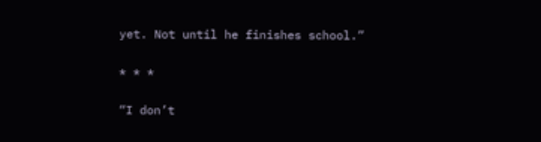yet. Not until he finishes school.”

* * *

“I don’t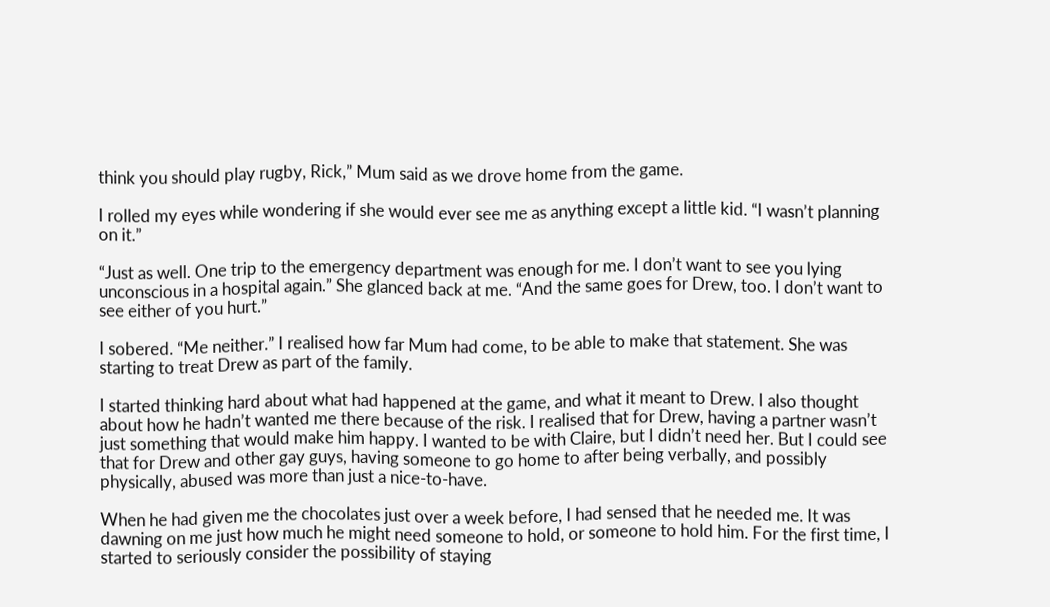think you should play rugby, Rick,” Mum said as we drove home from the game.

I rolled my eyes while wondering if she would ever see me as anything except a little kid. “I wasn’t planning on it.”

“Just as well. One trip to the emergency department was enough for me. I don’t want to see you lying unconscious in a hospital again.” She glanced back at me. “And the same goes for Drew, too. I don’t want to see either of you hurt.”

I sobered. “Me neither.” I realised how far Mum had come, to be able to make that statement. She was starting to treat Drew as part of the family.

I started thinking hard about what had happened at the game, and what it meant to Drew. I also thought about how he hadn’t wanted me there because of the risk. I realised that for Drew, having a partner wasn’t just something that would make him happy. I wanted to be with Claire, but I didn’t need her. But I could see that for Drew and other gay guys, having someone to go home to after being verbally, and possibly physically, abused was more than just a nice-to-have.

When he had given me the chocolates just over a week before, I had sensed that he needed me. It was dawning on me just how much he might need someone to hold, or someone to hold him. For the first time, I started to seriously consider the possibility of staying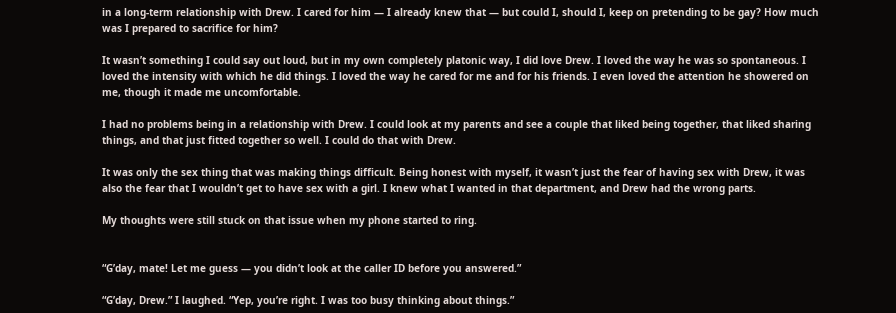in a long-term relationship with Drew. I cared for him — I already knew that — but could I, should I, keep on pretending to be gay? How much was I prepared to sacrifice for him?

It wasn’t something I could say out loud, but in my own completely platonic way, I did love Drew. I loved the way he was so spontaneous. I loved the intensity with which he did things. I loved the way he cared for me and for his friends. I even loved the attention he showered on me, though it made me uncomfortable.

I had no problems being in a relationship with Drew. I could look at my parents and see a couple that liked being together, that liked sharing things, and that just fitted together so well. I could do that with Drew.

It was only the sex thing that was making things difficult. Being honest with myself, it wasn’t just the fear of having sex with Drew, it was also the fear that I wouldn’t get to have sex with a girl. I knew what I wanted in that department, and Drew had the wrong parts.

My thoughts were still stuck on that issue when my phone started to ring.


“G’day, mate! Let me guess — you didn’t look at the caller ID before you answered.”

“G’day, Drew.” I laughed. “Yep, you’re right. I was too busy thinking about things.”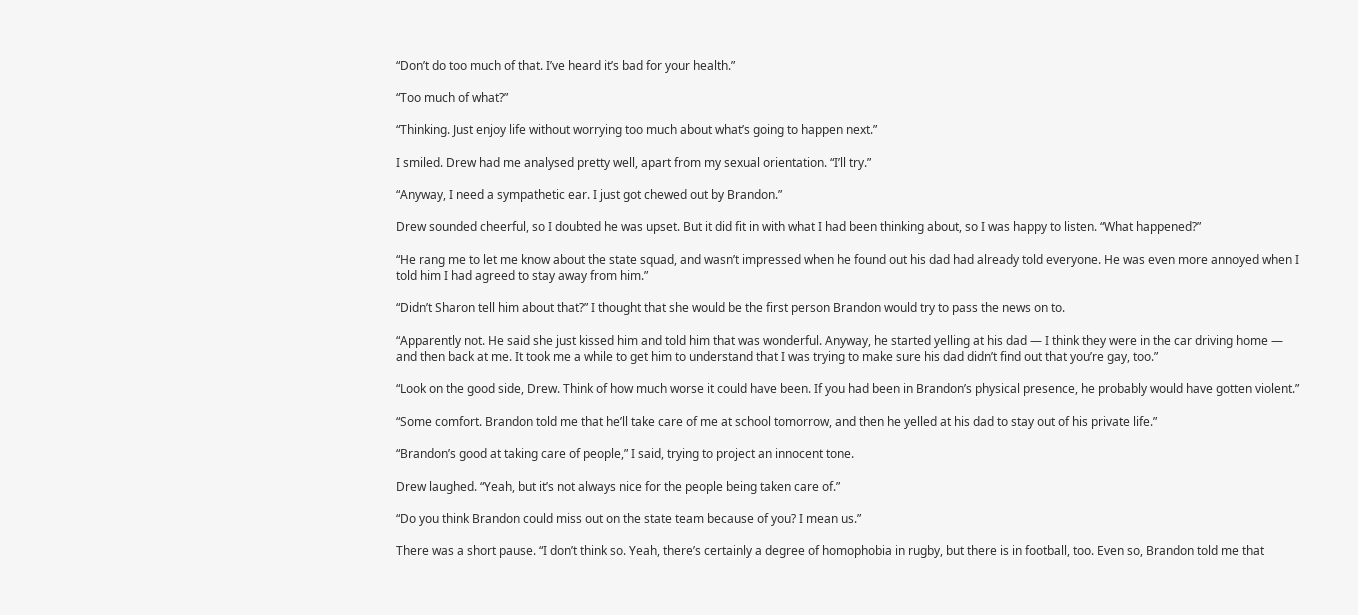“Don’t do too much of that. I’ve heard it’s bad for your health.”

“Too much of what?”

“Thinking. Just enjoy life without worrying too much about what’s going to happen next.”

I smiled. Drew had me analysed pretty well, apart from my sexual orientation. “I’ll try.”

“Anyway, I need a sympathetic ear. I just got chewed out by Brandon.”

Drew sounded cheerful, so I doubted he was upset. But it did fit in with what I had been thinking about, so I was happy to listen. “What happened?”

“He rang me to let me know about the state squad, and wasn’t impressed when he found out his dad had already told everyone. He was even more annoyed when I told him I had agreed to stay away from him.”

“Didn’t Sharon tell him about that?” I thought that she would be the first person Brandon would try to pass the news on to.

“Apparently not. He said she just kissed him and told him that was wonderful. Anyway, he started yelling at his dad — I think they were in the car driving home — and then back at me. It took me a while to get him to understand that I was trying to make sure his dad didn’t find out that you’re gay, too.”

“Look on the good side, Drew. Think of how much worse it could have been. If you had been in Brandon’s physical presence, he probably would have gotten violent.”

“Some comfort. Brandon told me that he’ll take care of me at school tomorrow, and then he yelled at his dad to stay out of his private life.”

“Brandon’s good at taking care of people,” I said, trying to project an innocent tone.

Drew laughed. “Yeah, but it’s not always nice for the people being taken care of.”

“Do you think Brandon could miss out on the state team because of you? I mean us.”

There was a short pause. “I don’t think so. Yeah, there’s certainly a degree of homophobia in rugby, but there is in football, too. Even so, Brandon told me that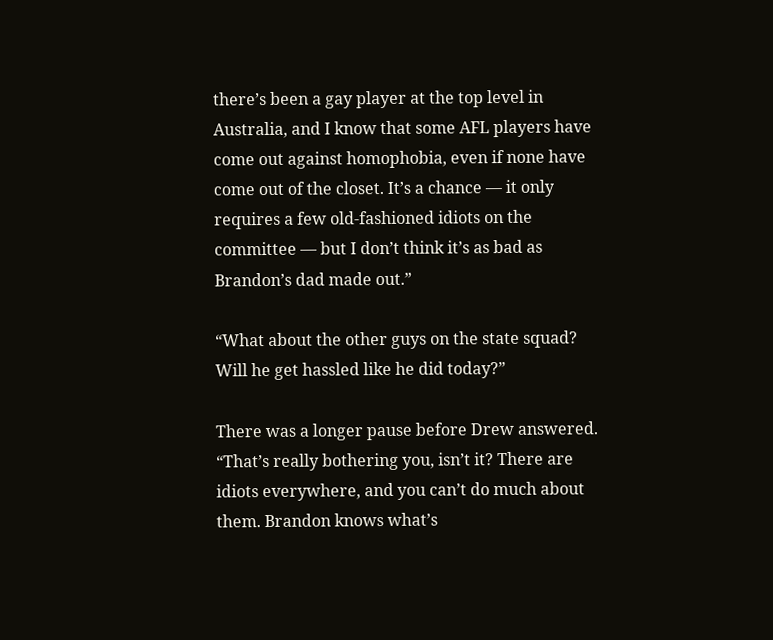there’s been a gay player at the top level in Australia, and I know that some AFL players have come out against homophobia, even if none have come out of the closet. It’s a chance — it only requires a few old-fashioned idiots on the committee — but I don’t think it’s as bad as Brandon’s dad made out.”

“What about the other guys on the state squad? Will he get hassled like he did today?”

There was a longer pause before Drew answered. “That’s really bothering you, isn’t it? There are idiots everywhere, and you can’t do much about them. Brandon knows what’s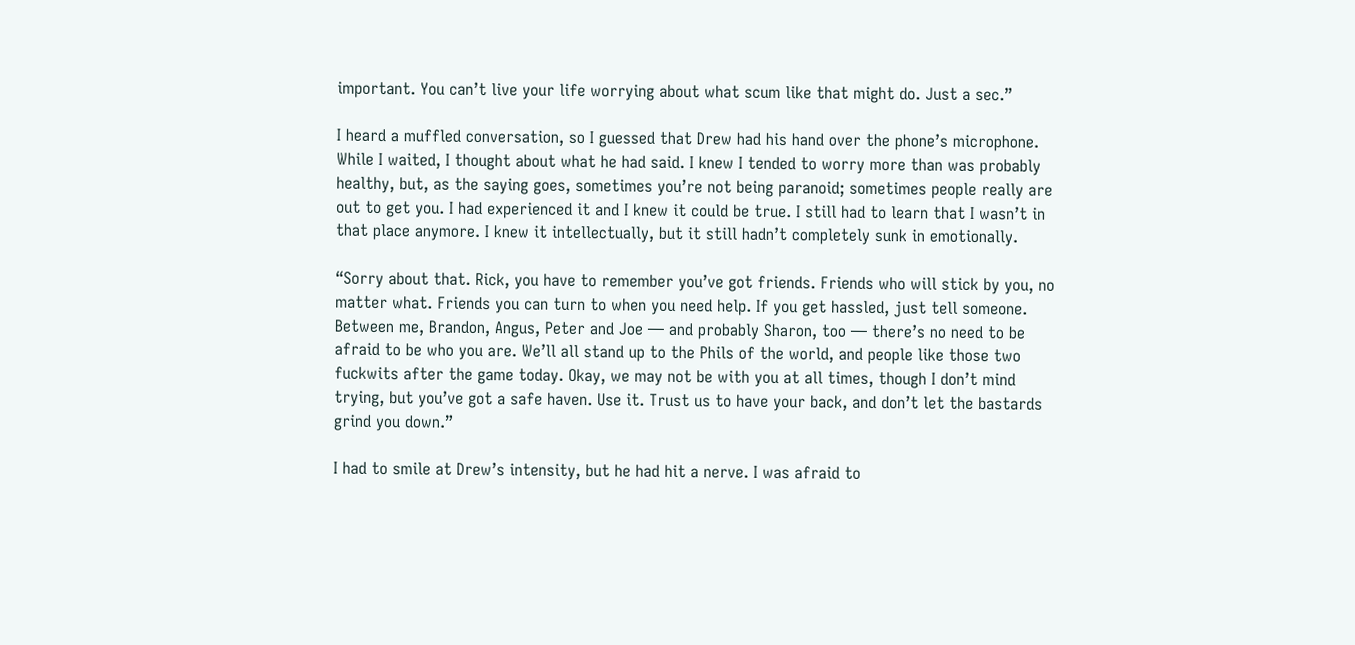important. You can’t live your life worrying about what scum like that might do. Just a sec.”

I heard a muffled conversation, so I guessed that Drew had his hand over the phone’s microphone. While I waited, I thought about what he had said. I knew I tended to worry more than was probably healthy, but, as the saying goes, sometimes you’re not being paranoid; sometimes people really are out to get you. I had experienced it and I knew it could be true. I still had to learn that I wasn’t in that place anymore. I knew it intellectually, but it still hadn’t completely sunk in emotionally.

“Sorry about that. Rick, you have to remember you’ve got friends. Friends who will stick by you, no matter what. Friends you can turn to when you need help. If you get hassled, just tell someone. Between me, Brandon, Angus, Peter and Joe — and probably Sharon, too — there’s no need to be afraid to be who you are. We’ll all stand up to the Phils of the world, and people like those two fuckwits after the game today. Okay, we may not be with you at all times, though I don’t mind trying, but you’ve got a safe haven. Use it. Trust us to have your back, and don’t let the bastards grind you down.”

I had to smile at Drew’s intensity, but he had hit a nerve. I was afraid to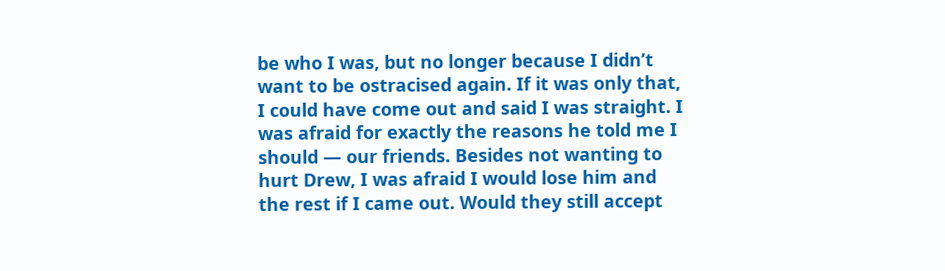be who I was, but no longer because I didn’t want to be ostracised again. If it was only that, I could have come out and said I was straight. I was afraid for exactly the reasons he told me I should — our friends. Besides not wanting to hurt Drew, I was afraid I would lose him and the rest if I came out. Would they still accept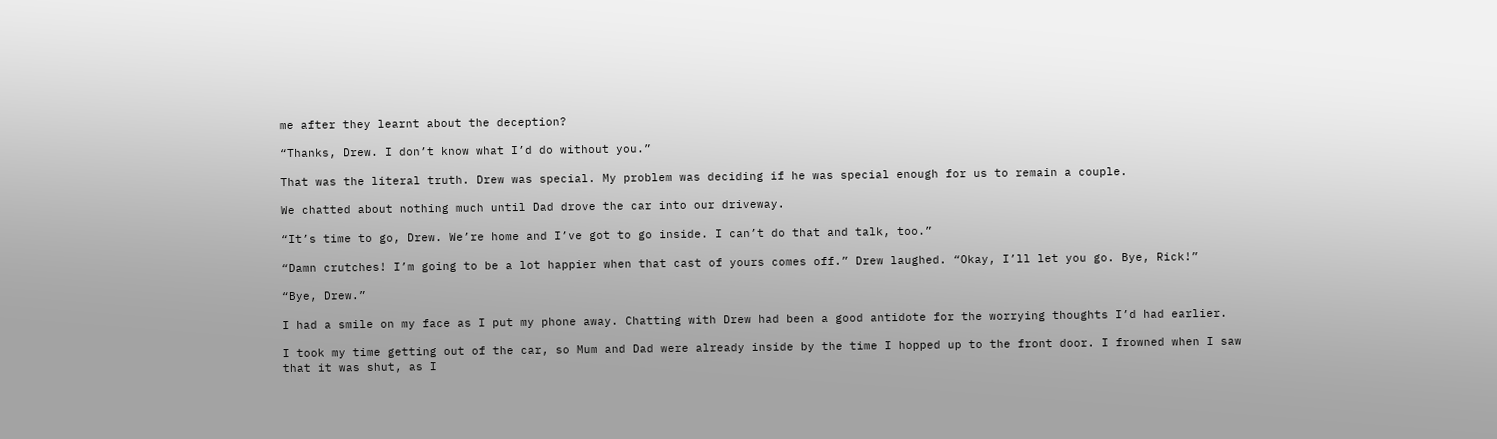me after they learnt about the deception?

“Thanks, Drew. I don’t know what I’d do without you.”

That was the literal truth. Drew was special. My problem was deciding if he was special enough for us to remain a couple.

We chatted about nothing much until Dad drove the car into our driveway.

“It’s time to go, Drew. We’re home and I’ve got to go inside. I can’t do that and talk, too.”

“Damn crutches! I’m going to be a lot happier when that cast of yours comes off.” Drew laughed. “Okay, I’ll let you go. Bye, Rick!”

“Bye, Drew.”

I had a smile on my face as I put my phone away. Chatting with Drew had been a good antidote for the worrying thoughts I’d had earlier.

I took my time getting out of the car, so Mum and Dad were already inside by the time I hopped up to the front door. I frowned when I saw that it was shut, as I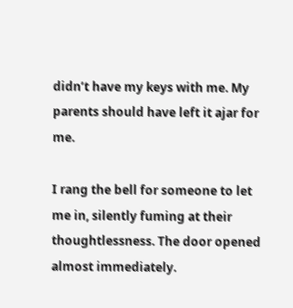didn’t have my keys with me. My parents should have left it ajar for me.

I rang the bell for someone to let me in, silently fuming at their thoughtlessness. The door opened almost immediately.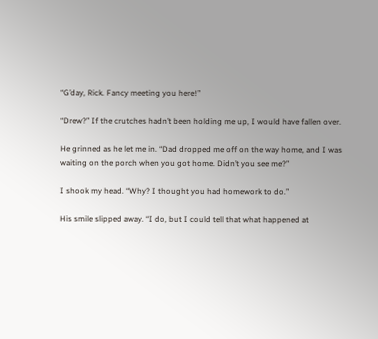“G’day, Rick. Fancy meeting you here!”

“Drew?” If the crutches hadn’t been holding me up, I would have fallen over.

He grinned as he let me in. “Dad dropped me off on the way home, and I was waiting on the porch when you got home. Didn’t you see me?”

I shook my head. “Why? I thought you had homework to do.”

His smile slipped away. “I do, but I could tell that what happened at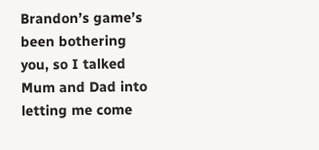Brandon’s game’s been bothering you, so I talked Mum and Dad into letting me come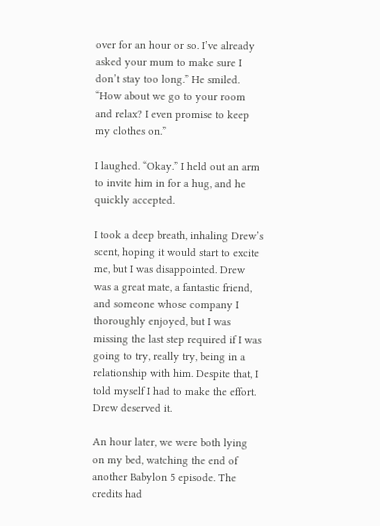over for an hour or so. I’ve already asked your mum to make sure I don’t stay too long.” He smiled. “How about we go to your room and relax? I even promise to keep my clothes on.”

I laughed. “Okay.” I held out an arm to invite him in for a hug, and he quickly accepted.

I took a deep breath, inhaling Drew’s scent, hoping it would start to excite me, but I was disappointed. Drew was a great mate, a fantastic friend, and someone whose company I thoroughly enjoyed, but I was missing the last step required if I was going to try, really try, being in a relationship with him. Despite that, I told myself I had to make the effort. Drew deserved it.

An hour later, we were both lying on my bed, watching the end of another Babylon 5 episode. The credits had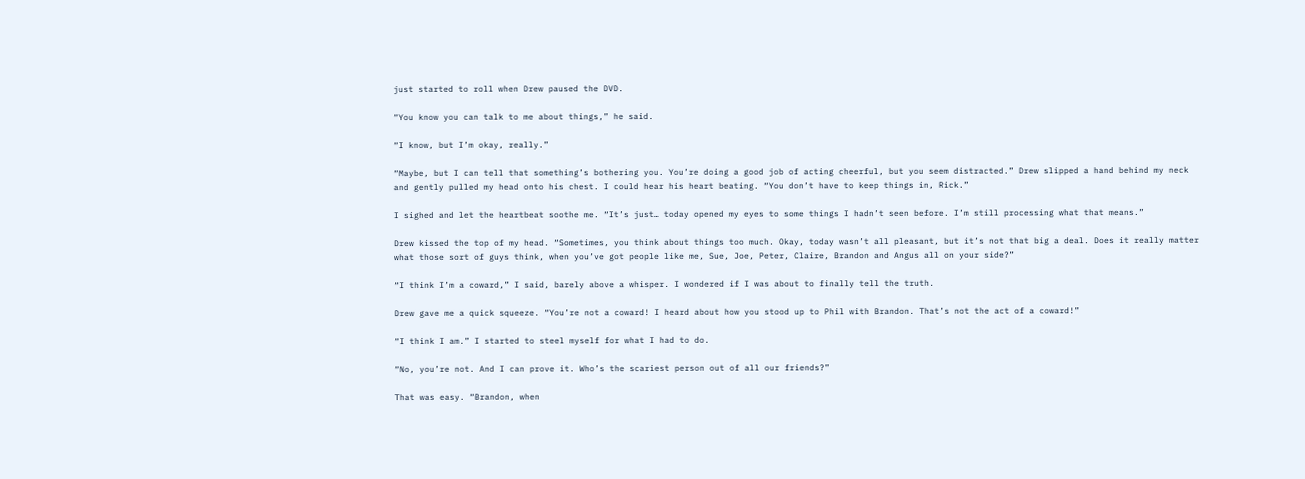just started to roll when Drew paused the DVD.

“You know you can talk to me about things,” he said.

“I know, but I’m okay, really.”

“Maybe, but I can tell that something’s bothering you. You’re doing a good job of acting cheerful, but you seem distracted.” Drew slipped a hand behind my neck and gently pulled my head onto his chest. I could hear his heart beating. “You don’t have to keep things in, Rick.”

I sighed and let the heartbeat soothe me. “It’s just… today opened my eyes to some things I hadn’t seen before. I’m still processing what that means.”

Drew kissed the top of my head. “Sometimes, you think about things too much. Okay, today wasn’t all pleasant, but it’s not that big a deal. Does it really matter what those sort of guys think, when you’ve got people like me, Sue, Joe, Peter, Claire, Brandon and Angus all on your side?”

“I think I’m a coward,” I said, barely above a whisper. I wondered if I was about to finally tell the truth.

Drew gave me a quick squeeze. “You’re not a coward! I heard about how you stood up to Phil with Brandon. That’s not the act of a coward!”

“I think I am.” I started to steel myself for what I had to do.

“No, you’re not. And I can prove it. Who’s the scariest person out of all our friends?”

That was easy. “Brandon, when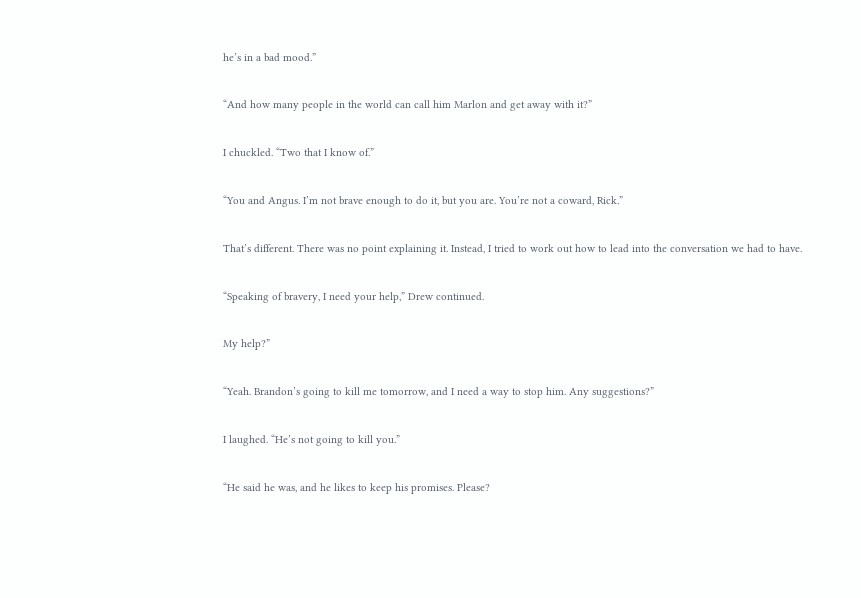he’s in a bad mood.”

“And how many people in the world can call him Marlon and get away with it?”

I chuckled. “Two that I know of.”

“You and Angus. I’m not brave enough to do it, but you are. You’re not a coward, Rick.”

That’s different. There was no point explaining it. Instead, I tried to work out how to lead into the conversation we had to have.

“Speaking of bravery, I need your help,” Drew continued.

My help?”

“Yeah. Brandon’s going to kill me tomorrow, and I need a way to stop him. Any suggestions?”

I laughed. “He’s not going to kill you.”

“He said he was, and he likes to keep his promises. Please?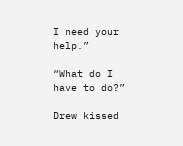I need your help.”

“What do I have to do?”

Drew kissed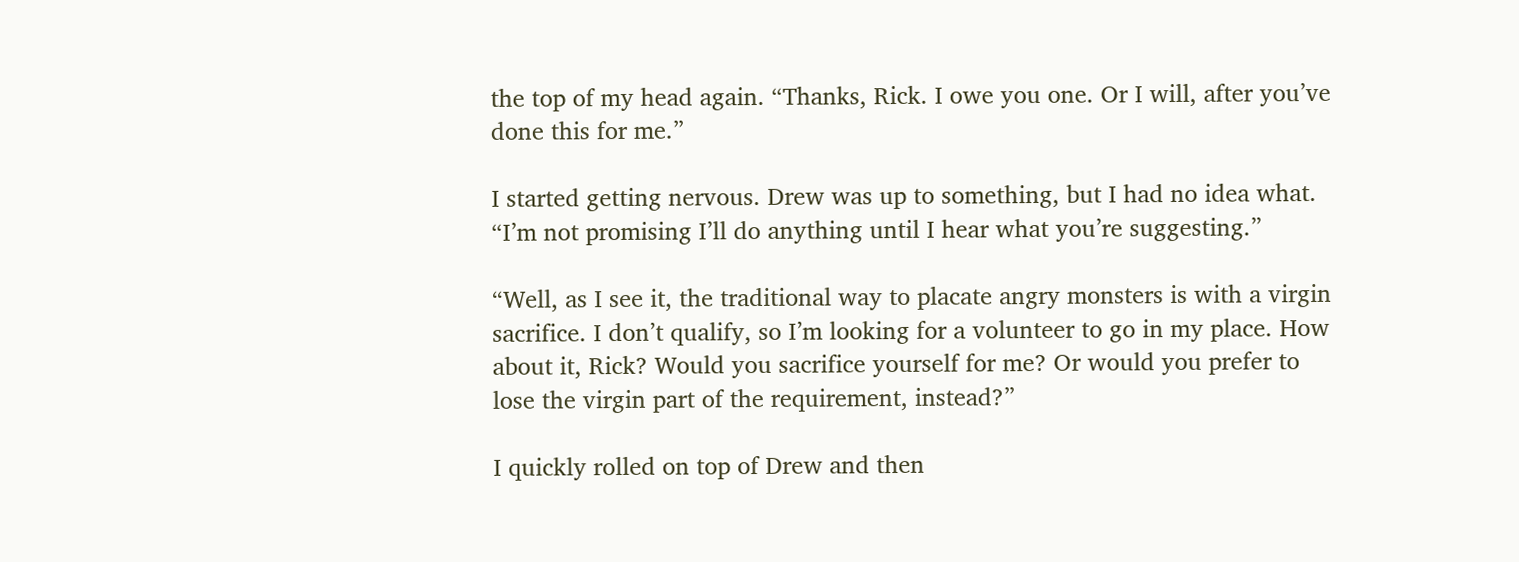the top of my head again. “Thanks, Rick. I owe you one. Or I will, after you’ve done this for me.”

I started getting nervous. Drew was up to something, but I had no idea what. “I’m not promising I’ll do anything until I hear what you’re suggesting.”

“Well, as I see it, the traditional way to placate angry monsters is with a virgin sacrifice. I don’t qualify, so I’m looking for a volunteer to go in my place. How about it, Rick? Would you sacrifice yourself for me? Or would you prefer to lose the virgin part of the requirement, instead?”

I quickly rolled on top of Drew and then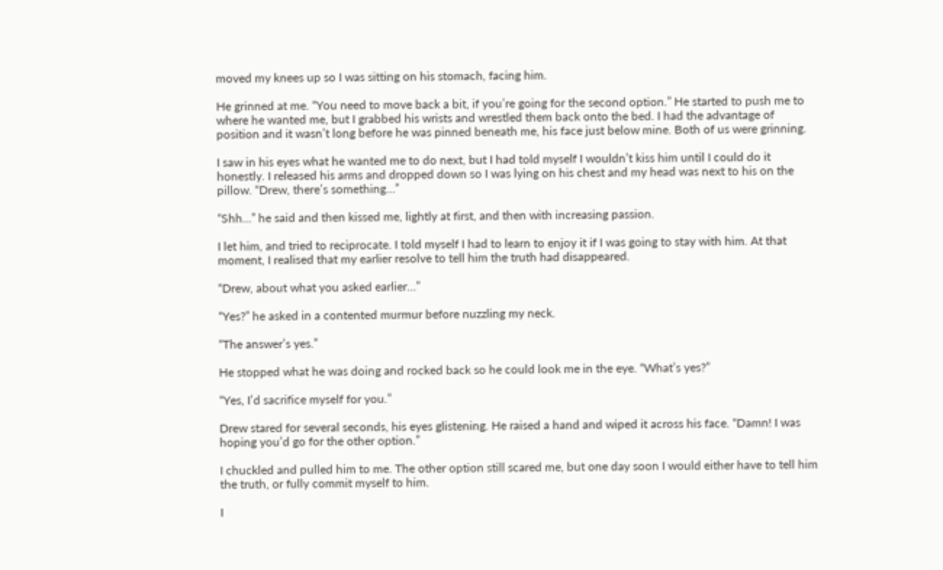moved my knees up so I was sitting on his stomach, facing him.

He grinned at me. “You need to move back a bit, if you’re going for the second option.” He started to push me to where he wanted me, but I grabbed his wrists and wrestled them back onto the bed. I had the advantage of position and it wasn’t long before he was pinned beneath me, his face just below mine. Both of us were grinning.

I saw in his eyes what he wanted me to do next, but I had told myself I wouldn’t kiss him until I could do it honestly. I released his arms and dropped down so I was lying on his chest and my head was next to his on the pillow. “Drew, there’s something…”

“Shh…” he said and then kissed me, lightly at first, and then with increasing passion.

I let him, and tried to reciprocate. I told myself I had to learn to enjoy it if I was going to stay with him. At that moment, I realised that my earlier resolve to tell him the truth had disappeared.

“Drew, about what you asked earlier…”

“Yes?” he asked in a contented murmur before nuzzling my neck.

“The answer’s yes.”

He stopped what he was doing and rocked back so he could look me in the eye. “What’s yes?”

“Yes, I’d sacrifice myself for you.”

Drew stared for several seconds, his eyes glistening. He raised a hand and wiped it across his face. “Damn! I was hoping you’d go for the other option.”

I chuckled and pulled him to me. The other option still scared me, but one day soon I would either have to tell him the truth, or fully commit myself to him.

I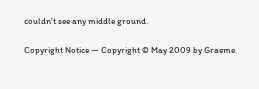couldn’t see any middle ground.

Copyright Notice — Copyright © May 2009 by Graeme.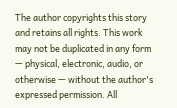The author copyrights this story and retains all rights. This work may not be duplicated in any form — physical, electronic, audio, or otherwise — without the author's expressed permission. All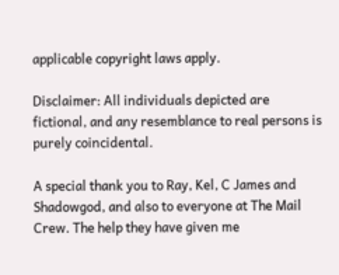applicable copyright laws apply.

Disclaimer: All individuals depicted are fictional, and any resemblance to real persons is purely coincidental.

A special thank you to Ray, Kel, C James and Shadowgod, and also to everyone at The Mail Crew. The help they have given me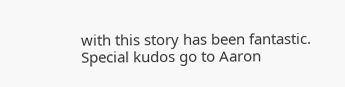with this story has been fantastic. Special kudos go to Aaron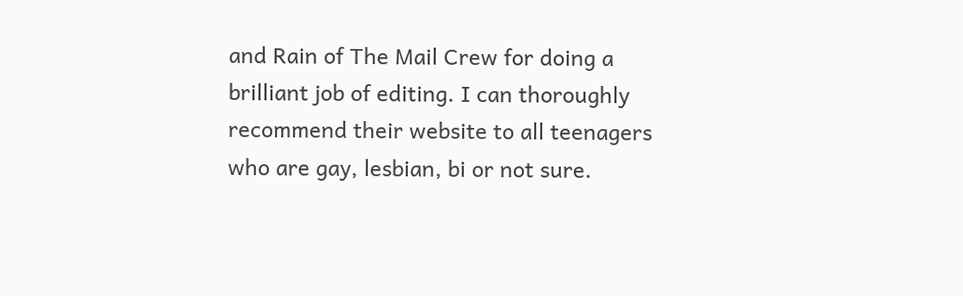and Rain of The Mail Crew for doing a brilliant job of editing. I can thoroughly recommend their website to all teenagers who are gay, lesbian, bi or not sure.